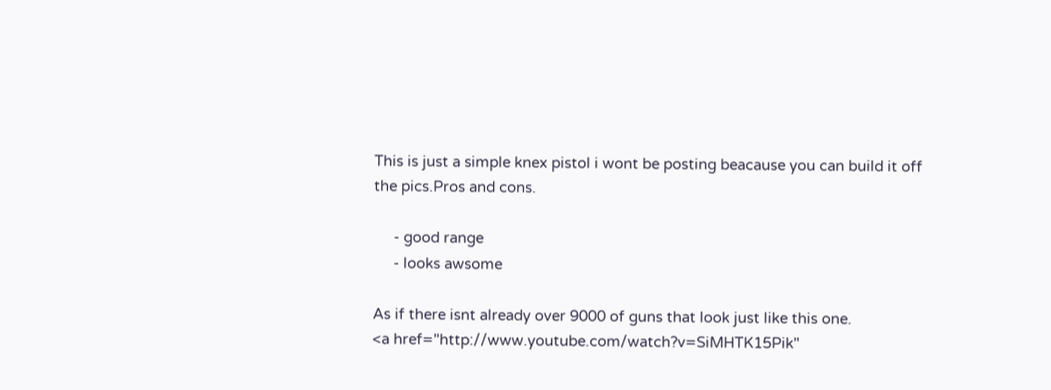This is just a simple knex pistol i wont be posting beacause you can build it off the pics.Pros and cons.

     - good range
     - looks awsome

As if there isnt already over 9000 of guns that look just like this one.
<a href="http://www.youtube.com/watch?v=SiMHTK15Pik"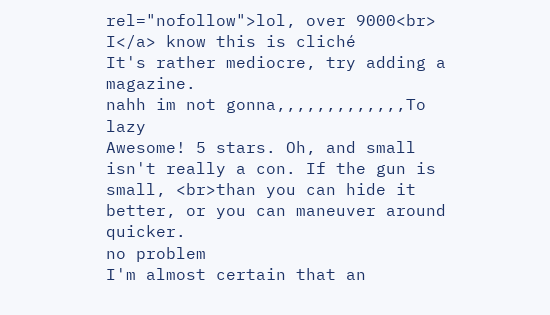rel="nofollow">lol, over 9000<br> I</a> know this is cliché
It's rather mediocre, try adding a magazine.
nahh im not gonna,,,,,,,,,,,,,To lazy
Awesome! 5 stars. Oh, and small isn't really a con. If the gun is small, <br>than you can hide it better, or you can maneuver around quicker.
no problem
I'm almost certain that an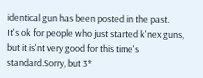identical gun has been posted in the past.
It's ok for people who just started k'nex guns, but it is'nt very good for this time's standard.Sorry, but 3*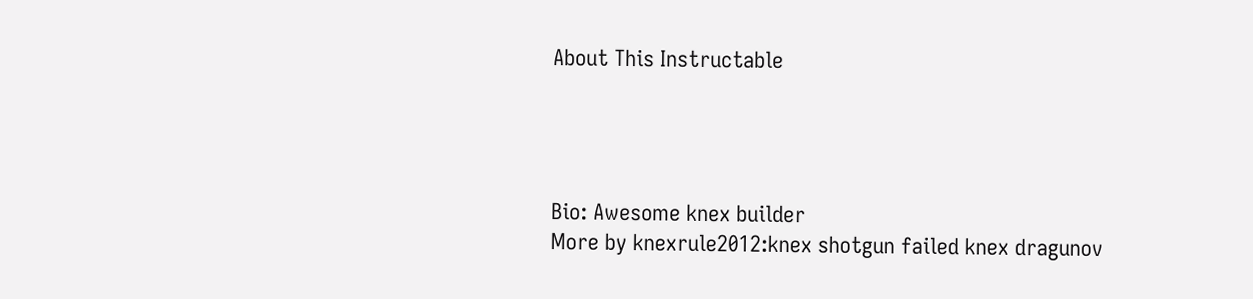About This Instructable




Bio: Awesome knex builder
More by knexrule2012:knex shotgun failed knex dragunov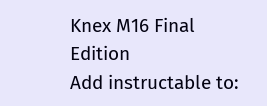Knex M16 Final Edition
Add instructable to: